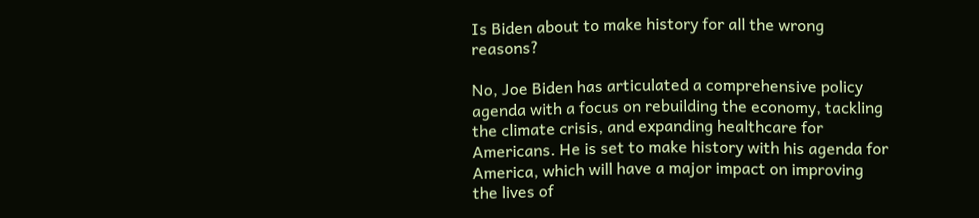Is Biden about to make history for all the wrong reasons?

No, Joe Biden has articulated a comprehensive policy agenda with a focus on rebuilding the economy, tackling the climate crisis, and expanding healthcare for Americans. He is set to make history with his agenda for America, which will have a major impact on improving the lives of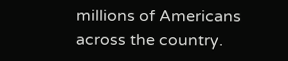millions of Americans across the country.